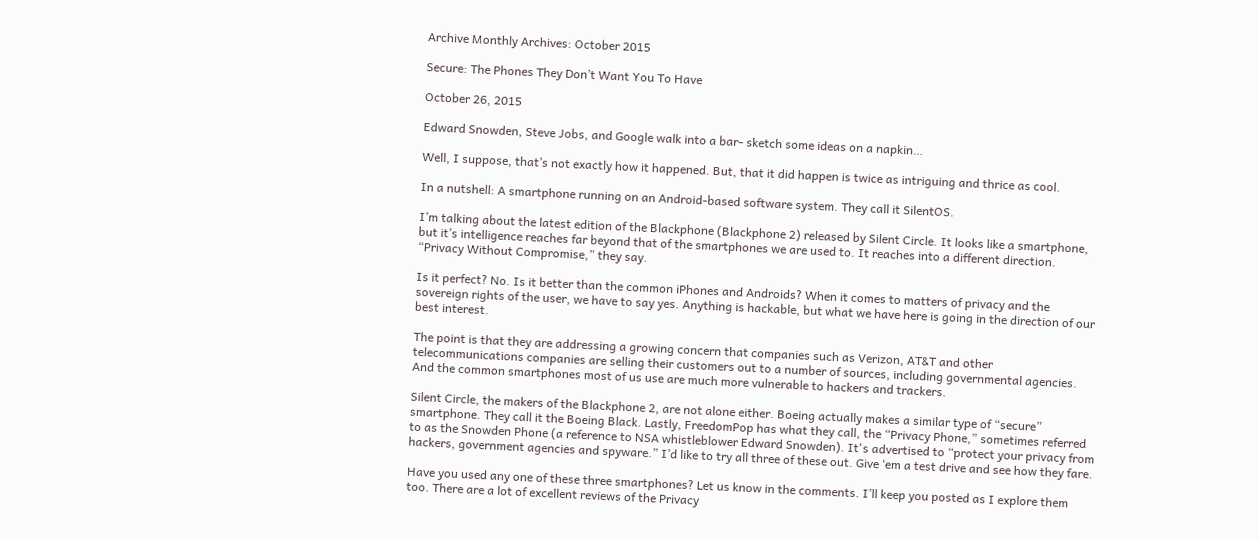Archive Monthly Archives: October 2015

Secure: The Phones They Don’t Want You To Have

October 26, 2015

Edward Snowden, Steve Jobs, and Google walk into a bar- sketch some ideas on a napkin…

Well, I suppose, that’s not exactly how it happened. But, that it did happen is twice as intriguing and thrice as cool.

In a nutshell: A smartphone running on an Android-based software system. They call it SilentOS.

I’m talking about the latest edition of the Blackphone (Blackphone 2) released by Silent Circle. It looks like a smartphone, but it’s intelligence reaches far beyond that of the smartphones we are used to. It reaches into a different direction. “Privacy Without Compromise,” they say.

Is it perfect? No. Is it better than the common iPhones and Androids? When it comes to matters of privacy and the sovereign rights of the user, we have to say yes. Anything is hackable, but what we have here is going in the direction of our best interest.

The point is that they are addressing a growing concern that companies such as Verizon, AT&T and other telecommunications companies are selling their customers out to a number of sources, including governmental agencies. And the common smartphones most of us use are much more vulnerable to hackers and trackers.

Silent Circle, the makers of the Blackphone 2, are not alone either. Boeing actually makes a similar type of “secure” smartphone. They call it the Boeing Black. Lastly, FreedomPop has what they call, the “Privacy Phone,” sometimes referred to as the Snowden Phone (a reference to NSA whistleblower Edward Snowden). It's advertised to “protect your privacy from hackers, government agencies and spyware.” I’d like to try all three of these out. Give ‘em a test drive and see how they fare.

Have you used any one of these three smartphones? Let us know in the comments. I’ll keep you posted as I explore them too. There are a lot of excellent reviews of the Privacy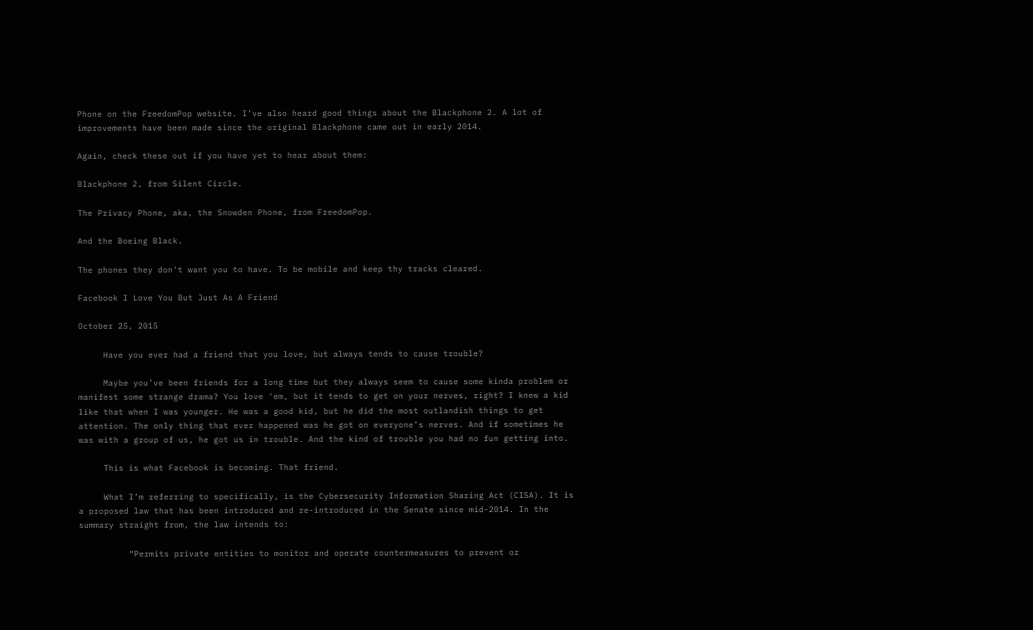Phone on the FreedomPop website. I’ve also heard good things about the Blackphone 2. A lot of improvements have been made since the original Blackphone came out in early 2014.

Again, check these out if you have yet to hear about them:

Blackphone 2, from Silent Circle.

The Privacy Phone, aka, the Snowden Phone, from FreedomPop.

And the Boeing Black.

The phones they don't want you to have. To be mobile and keep thy tracks cleared.

Facebook I Love You But Just As A Friend

October 25, 2015

     Have you ever had a friend that you love, but always tends to cause trouble?

     Maybe you’ve been friends for a long time but they always seem to cause some kinda problem or manifest some strange drama? You love 'em, but it tends to get on your nerves, right? I knew a kid like that when I was younger. He was a good kid, but he did the most outlandish things to get attention. The only thing that ever happened was he got on everyone’s nerves. And if sometimes he was with a group of us, he got us in trouble. And the kind of trouble you had no fun getting into.

     This is what Facebook is becoming. That friend.

     What I’m referring to specifically, is the Cybersecurity Information Sharing Act (CISA). It is a proposed law that has been introduced and re-introduced in the Senate since mid-2014. In the summary straight from, the law intends to:

          “Permits private entities to monitor and operate countermeasures to prevent or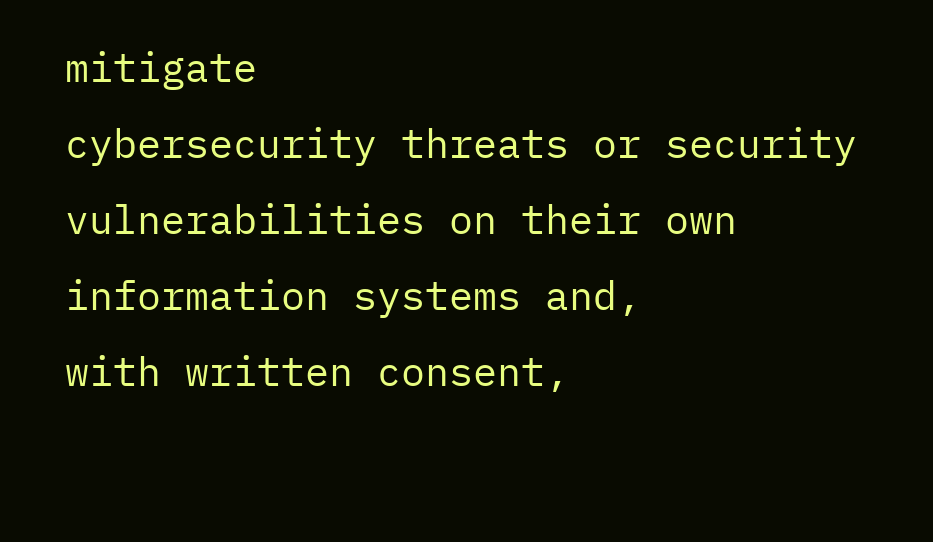mitigate                                             cybersecurity threats or security vulnerabilities on their own information systems and,                                                 with written consent,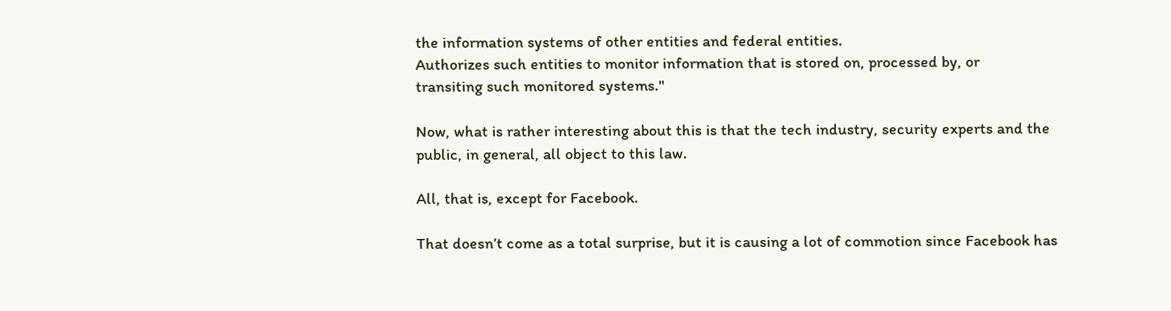the information systems of other entities and federal entities.                                                       Authorizes such entities to monitor information that is stored on, processed by, or                                                       transiting such monitored systems."

Now, what is rather interesting about this is that the tech industry, security experts and the public, in general, all object to this law.

All, that is, except for Facebook.

That doesn’t come as a total surprise, but it is causing a lot of commotion since Facebook has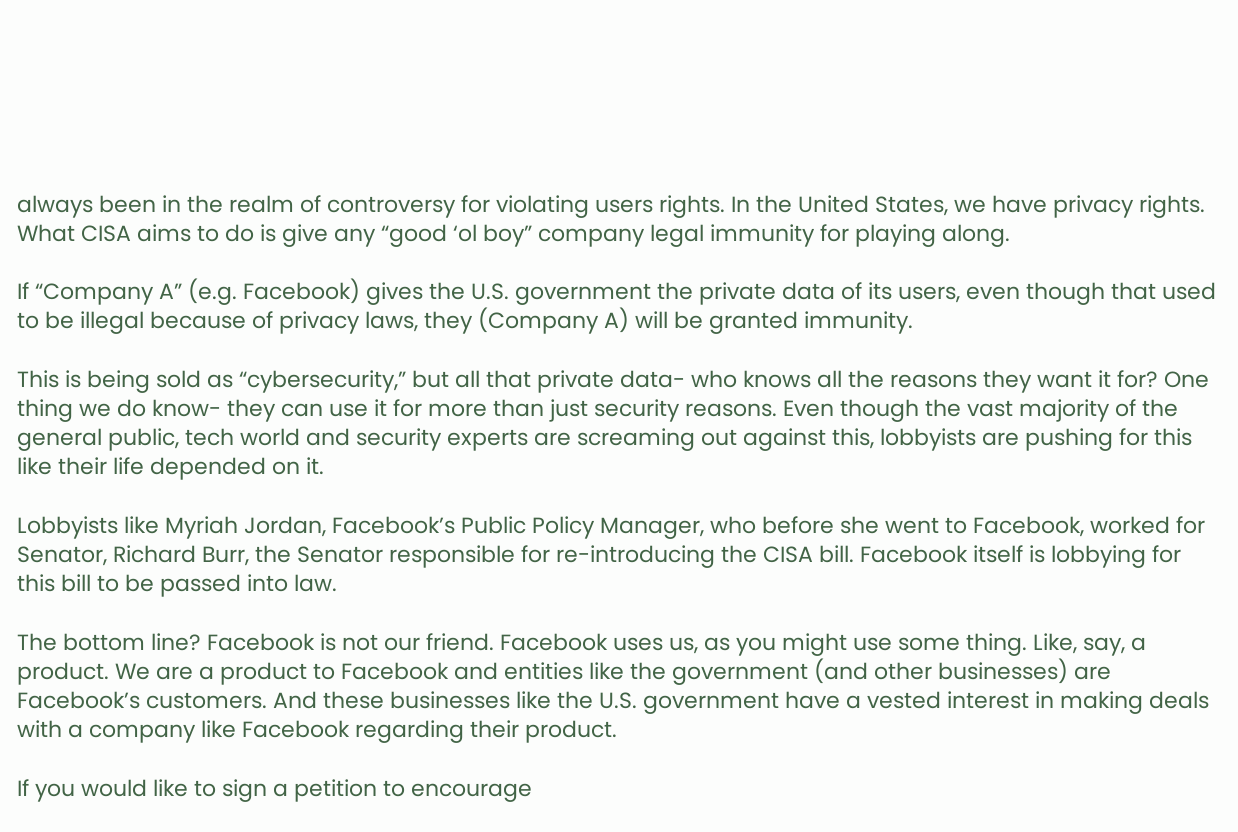always been in the realm of controversy for violating users rights. In the United States, we have privacy rights. What CISA aims to do is give any “good ‘ol boy” company legal immunity for playing along.

If “Company A” (e.g. Facebook) gives the U.S. government the private data of its users, even though that used to be illegal because of privacy laws, they (Company A) will be granted immunity.

This is being sold as “cybersecurity,” but all that private data- who knows all the reasons they want it for? One thing we do know- they can use it for more than just security reasons. Even though the vast majority of the general public, tech world and security experts are screaming out against this, lobbyists are pushing for this like their life depended on it.

Lobbyists like Myriah Jordan, Facebook’s Public Policy Manager, who before she went to Facebook, worked for Senator, Richard Burr, the Senator responsible for re-introducing the CISA bill. Facebook itself is lobbying for this bill to be passed into law.

The bottom line? Facebook is not our friend. Facebook uses us, as you might use some thing. Like, say, a product. We are a product to Facebook and entities like the government (and other businesses) are Facebook’s customers. And these businesses like the U.S. government have a vested interest in making deals with a company like Facebook regarding their product.

If you would like to sign a petition to encourage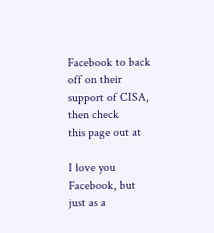Facebook to back off on their support of CISA, then check          this page out at

I love you Facebook, but just as a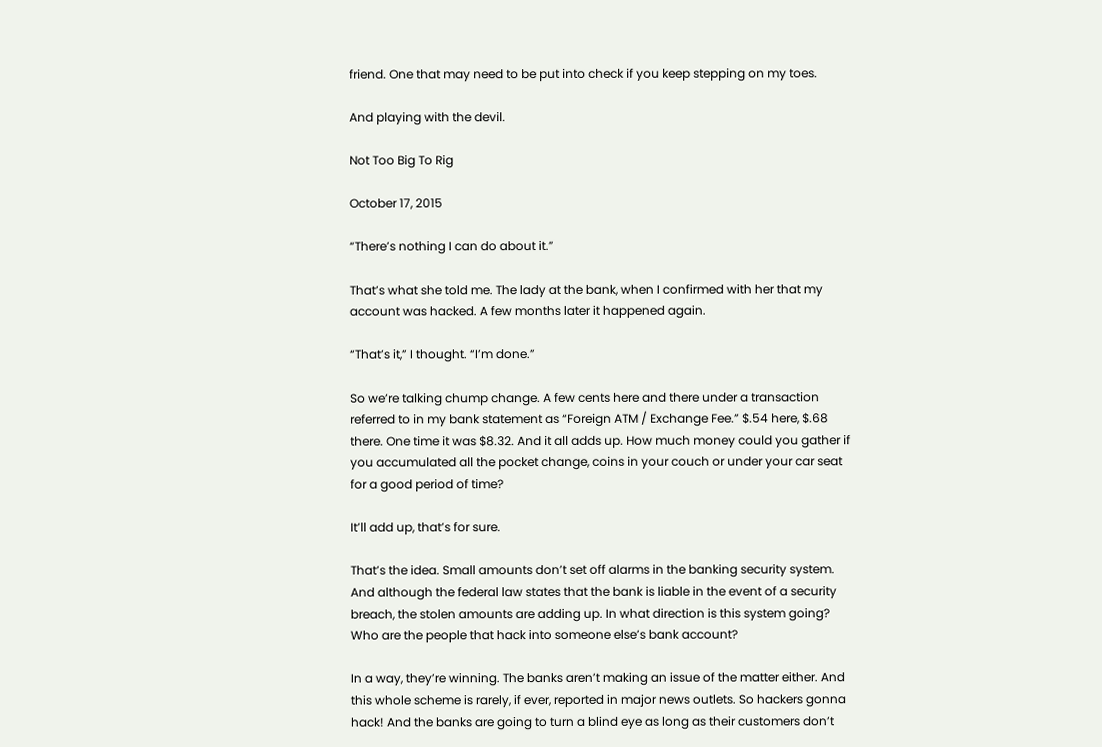friend. One that may need to be put into check if you keep stepping on my toes.

And playing with the devil.

Not Too Big To Rig

October 17, 2015

“There’s nothing I can do about it.”

That’s what she told me. The lady at the bank, when I confirmed with her that my account was hacked. A few months later it happened again.

“That’s it,” I thought. “I’m done.”

So we’re talking chump change. A few cents here and there under a transaction referred to in my bank statement as “Foreign ATM / Exchange Fee.” $.54 here, $.68 there. One time it was $8.32. And it all adds up. How much money could you gather if you accumulated all the pocket change, coins in your couch or under your car seat for a good period of time?

It’ll add up, that’s for sure.

That’s the idea. Small amounts don’t set off alarms in the banking security system. And although the federal law states that the bank is liable in the event of a security breach, the stolen amounts are adding up. In what direction is this system going? Who are the people that hack into someone else’s bank account?

In a way, they’re winning. The banks aren’t making an issue of the matter either. And this whole scheme is rarely, if ever, reported in major news outlets. So hackers gonna hack! And the banks are going to turn a blind eye as long as their customers don’t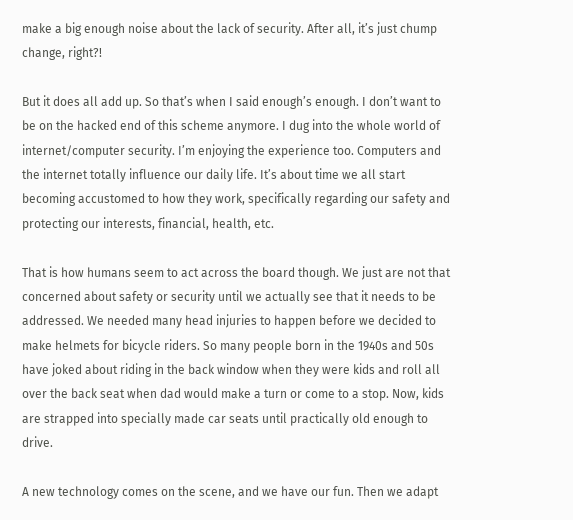make a big enough noise about the lack of security. After all, it’s just chump change, right?!

But it does all add up. So that’s when I said enough’s enough. I don’t want to be on the hacked end of this scheme anymore. I dug into the whole world of internet/computer security. I’m enjoying the experience too. Computers and the internet totally influence our daily life. It’s about time we all start becoming accustomed to how they work, specifically regarding our safety and protecting our interests, financial, health, etc.

That is how humans seem to act across the board though. We just are not that concerned about safety or security until we actually see that it needs to be addressed. We needed many head injuries to happen before we decided to make helmets for bicycle riders. So many people born in the 1940s and 50s have joked about riding in the back window when they were kids and roll all over the back seat when dad would make a turn or come to a stop. Now, kids are strapped into specially made car seats until practically old enough to drive.

A new technology comes on the scene, and we have our fun. Then we adapt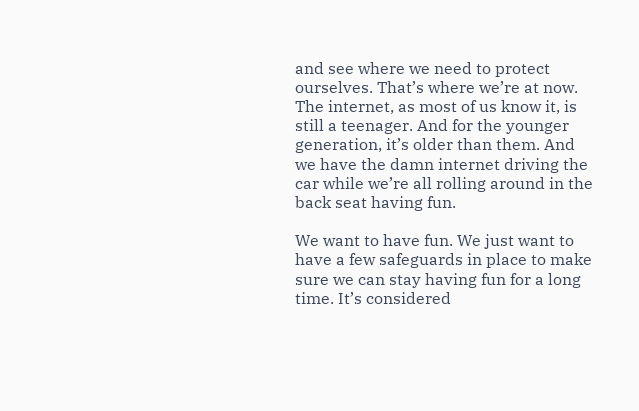and see where we need to protect ourselves. That’s where we’re at now. The internet, as most of us know it, is still a teenager. And for the younger generation, it’s older than them. And we have the damn internet driving the car while we’re all rolling around in the back seat having fun.

We want to have fun. We just want to have a few safeguards in place to make sure we can stay having fun for a long time. It’s considered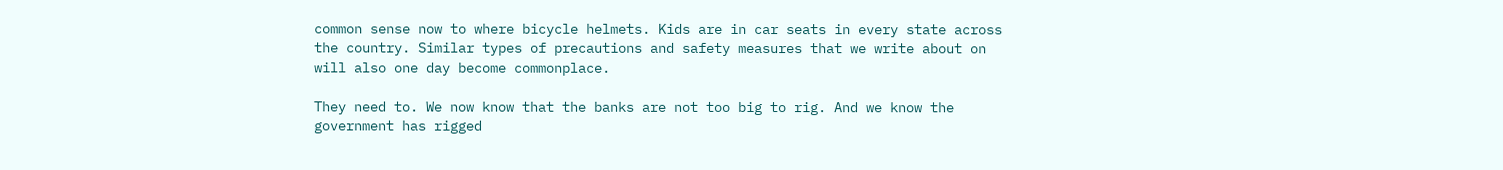common sense now to where bicycle helmets. Kids are in car seats in every state across the country. Similar types of precautions and safety measures that we write about on will also one day become commonplace.

They need to. We now know that the banks are not too big to rig. And we know the government has rigged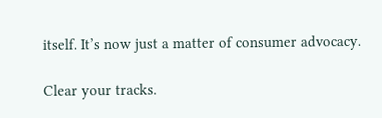itself. It’s now just a matter of consumer advocacy.

Clear your tracks.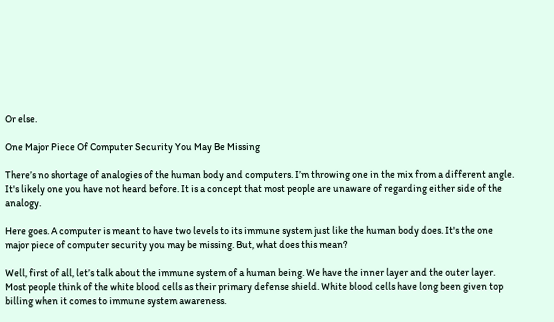Or else.

One Major Piece Of Computer Security You May Be Missing

There’s no shortage of analogies of the human body and computers. I’m throwing one in the mix from a different angle. It's likely one you have not heard before. It is a concept that most people are unaware of regarding either side of the analogy.

Here goes. A computer is meant to have two levels to its immune system just like the human body does. It's the one major piece of computer security you may be missing. But, what does this mean?

Well, first of all, let’s talk about the immune system of a human being. We have the inner layer and the outer layer. Most people think of the white blood cells as their primary defense shield. White blood cells have long been given top billing when it comes to immune system awareness.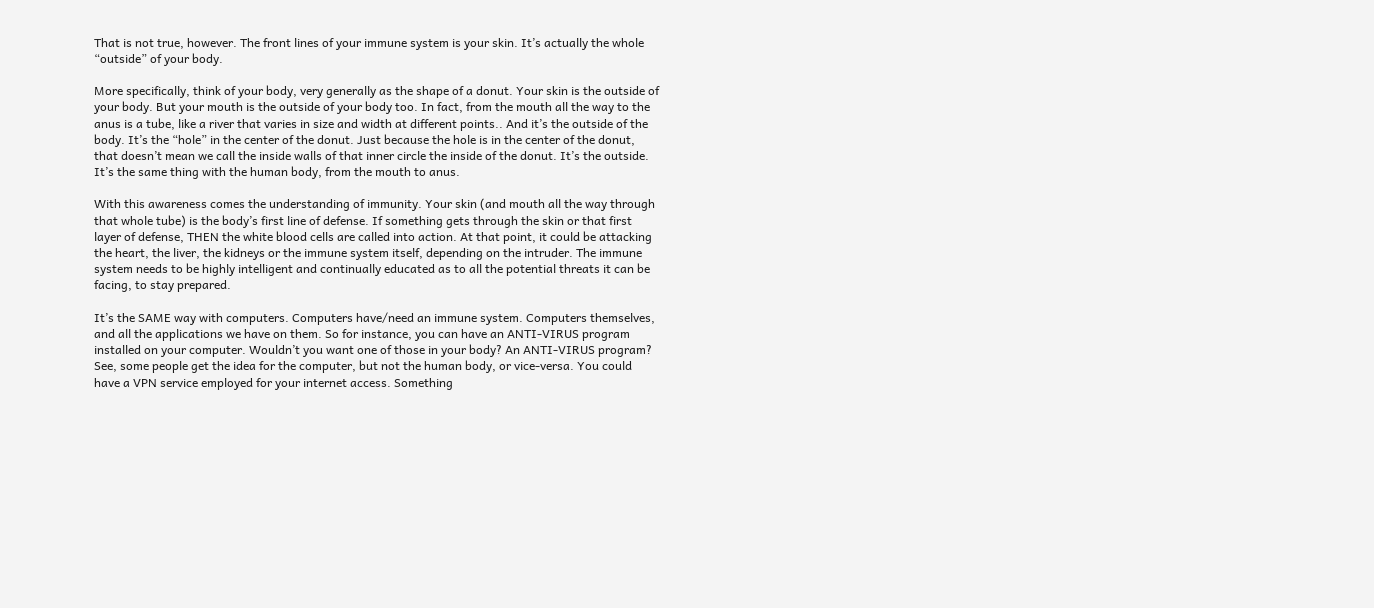That is not true, however. The front lines of your immune system is your skin. It’s actually the whole “outside” of your body.

More specifically, think of your body, very generally as the shape of a donut. Your skin is the outside of your body. But your mouth is the outside of your body too. In fact, from the mouth all the way to the anus is a tube, like a river that varies in size and width at different points.. And it’s the outside of the body. It’s the “hole” in the center of the donut. Just because the hole is in the center of the donut, that doesn’t mean we call the inside walls of that inner circle the inside of the donut. It’s the outside. It’s the same thing with the human body, from the mouth to anus.

With this awareness comes the understanding of immunity. Your skin (and mouth all the way through that whole tube) is the body’s first line of defense. If something gets through the skin or that first layer of defense, THEN the white blood cells are called into action. At that point, it could be attacking the heart, the liver, the kidneys or the immune system itself, depending on the intruder. The immune system needs to be highly intelligent and continually educated as to all the potential threats it can be facing, to stay prepared.

It’s the SAME way with computers. Computers have/need an immune system. Computers themselves, and all the applications we have on them. So for instance, you can have an ANTI-VIRUS program installed on your computer. Wouldn’t you want one of those in your body? An ANTI-VIRUS program? See, some people get the idea for the computer, but not the human body, or vice-versa. You could have a VPN service employed for your internet access. Something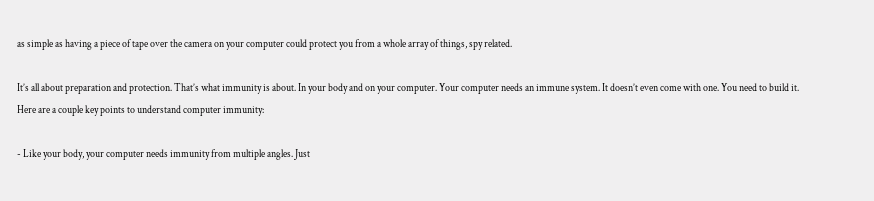as simple as having a piece of tape over the camera on your computer could protect you from a whole array of things, spy related.

It’s all about preparation and protection. That’s what immunity is about. In your body and on your computer. Your computer needs an immune system. It doesn’t even come with one. You need to build it. Here are a couple key points to understand computer immunity:

- Like your body, your computer needs immunity from multiple angles. Just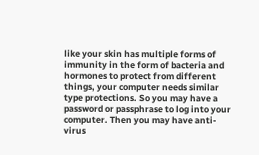like your skin has multiple forms of immunity in the form of bacteria and hormones to protect from different things, your computer needs similar type protections. So you may have a password or passphrase to log into your computer. Then you may have anti-virus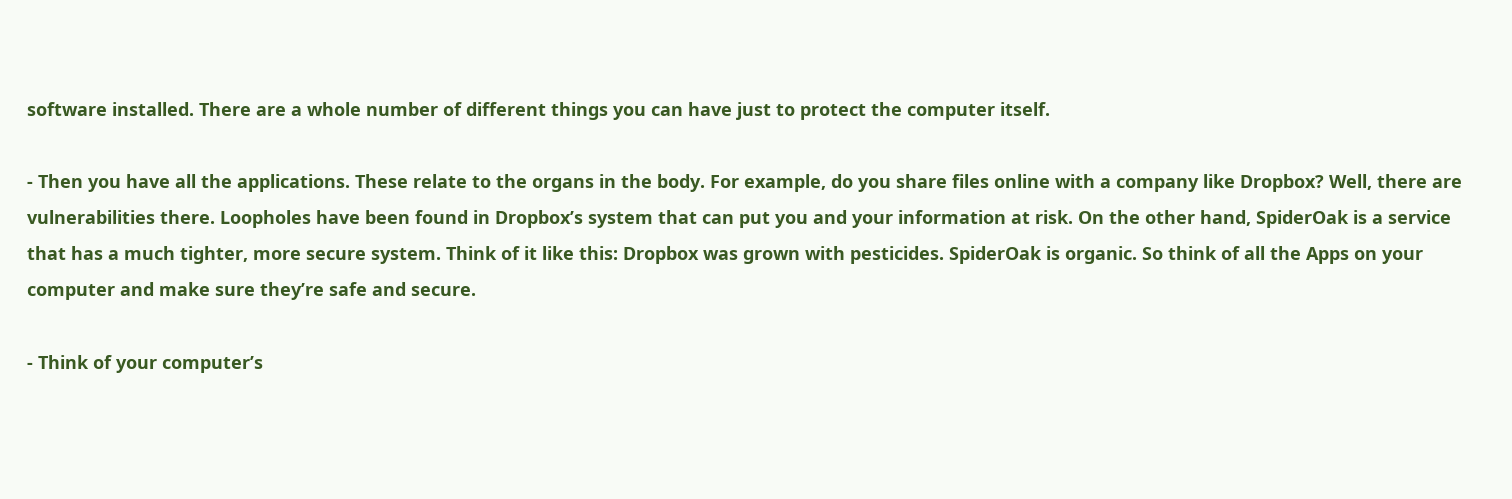software installed. There are a whole number of different things you can have just to protect the computer itself.

- Then you have all the applications. These relate to the organs in the body. For example, do you share files online with a company like Dropbox? Well, there are vulnerabilities there. Loopholes have been found in Dropbox’s system that can put you and your information at risk. On the other hand, SpiderOak is a service that has a much tighter, more secure system. Think of it like this: Dropbox was grown with pesticides. SpiderOak is organic. So think of all the Apps on your computer and make sure they’re safe and secure.

- Think of your computer’s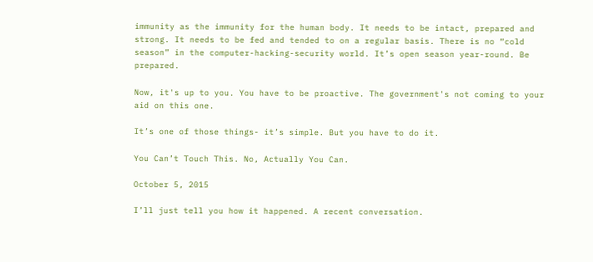immunity as the immunity for the human body. It needs to be intact, prepared and strong. It needs to be fed and tended to on a regular basis. There is no “cold season” in the computer-hacking-security world. It’s open season year-round. Be prepared.

Now, it's up to you. You have to be proactive. The government's not coming to your aid on this one.

It’s one of those things- it’s simple. But you have to do it.

You Can’t Touch This. No, Actually You Can.

October 5, 2015

I’ll just tell you how it happened. A recent conversation.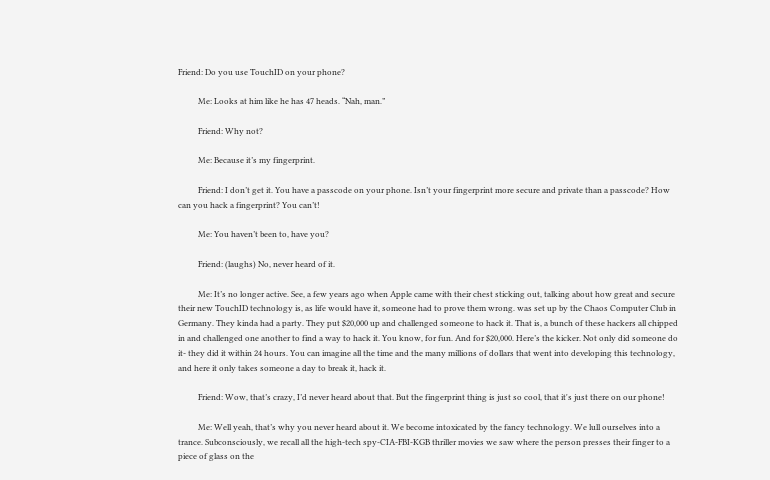Friend: Do you use TouchID on your phone?

          Me: Looks at him like he has 47 heads. “Nah, man.”

          Friend: Why not?

          Me: Because it’s my fingerprint.

          Friend: I don’t get it. You have a passcode on your phone. Isn’t your fingerprint more secure and private than a passcode? How can you hack a fingerprint? You can’t!

          Me: You haven’t been to, have you?

          Friend: (laughs) No, never heard of it.

          Me: It’s no longer active. See, a few years ago when Apple came with their chest sticking out, talking about how great and secure their new TouchID technology is, as life would have it, someone had to prove them wrong. was set up by the Chaos Computer Club in Germany. They kinda had a party. They put $20,000 up and challenged someone to hack it. That is, a bunch of these hackers all chipped in and challenged one another to find a way to hack it. You know, for fun. And for $20,000. Here’s the kicker. Not only did someone do it- they did it within 24 hours. You can imagine all the time and the many millions of dollars that went into developing this technology, and here it only takes someone a day to break it, hack it.

          Friend: Wow, that’s crazy, I’d never heard about that. But the fingerprint thing is just so cool, that it's just there on our phone!

          Me: Well yeah, that’s why you never heard about it. We become intoxicated by the fancy technology. We lull ourselves into a trance. Subconsciously, we recall all the high-tech spy-CIA-FBI-KGB thriller movies we saw where the person presses their finger to a piece of glass on the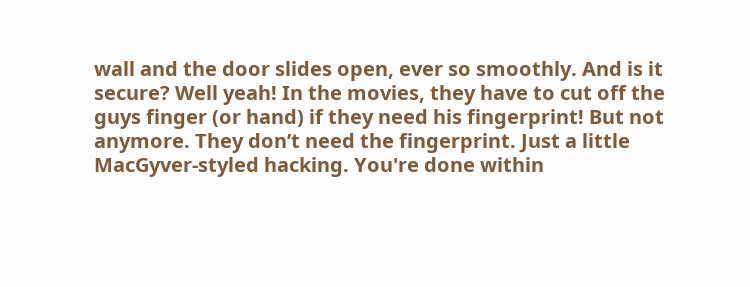wall and the door slides open, ever so smoothly. And is it secure? Well yeah! In the movies, they have to cut off the guys finger (or hand) if they need his fingerprint! But not anymore. They don’t need the fingerprint. Just a little MacGyver-styled hacking. You're done within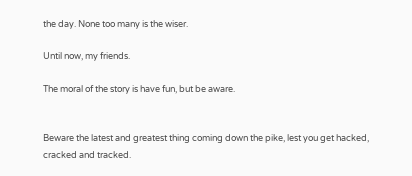the day. None too many is the wiser.

Until now, my friends.

The moral of the story is have fun, but be aware.


Beware the latest and greatest thing coming down the pike, lest you get hacked, cracked and tracked.